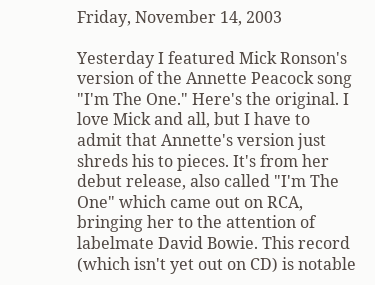Friday, November 14, 2003

Yesterday I featured Mick Ronson's version of the Annette Peacock song "I'm The One." Here's the original. I love Mick and all, but I have to admit that Annette's version just shreds his to pieces. It's from her debut release, also called "I'm The One" which came out on RCA, bringing her to the attention of labelmate David Bowie. This record (which isn't yet out on CD) is notable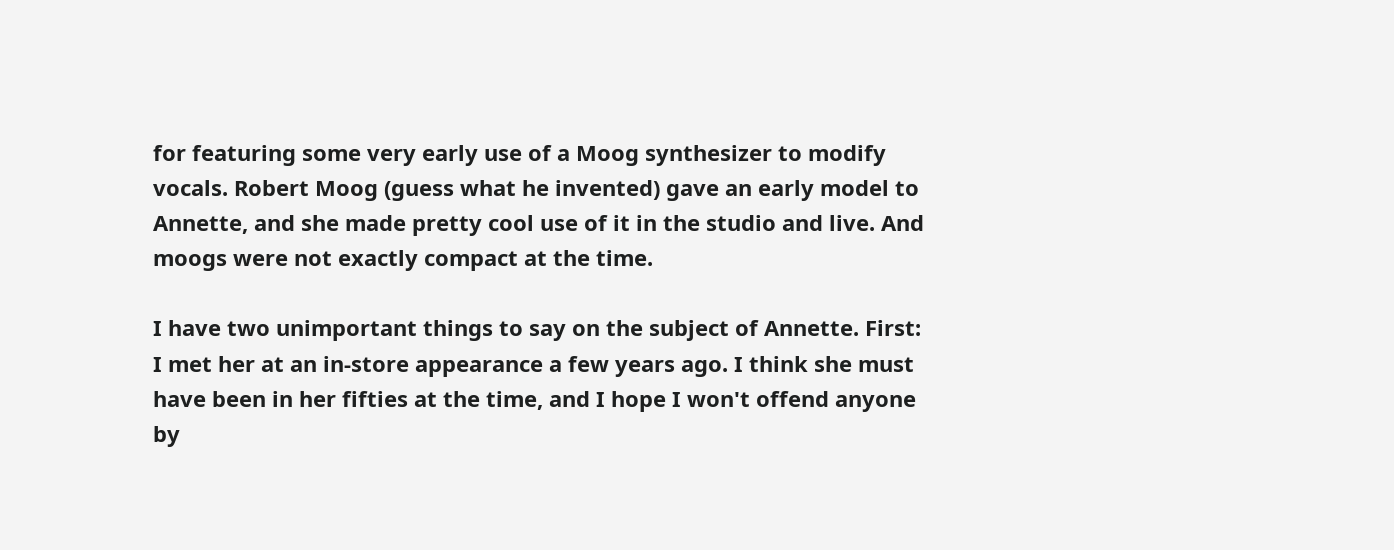for featuring some very early use of a Moog synthesizer to modify vocals. Robert Moog (guess what he invented) gave an early model to Annette, and she made pretty cool use of it in the studio and live. And moogs were not exactly compact at the time.

I have two unimportant things to say on the subject of Annette. First: I met her at an in-store appearance a few years ago. I think she must have been in her fifties at the time, and I hope I won't offend anyone by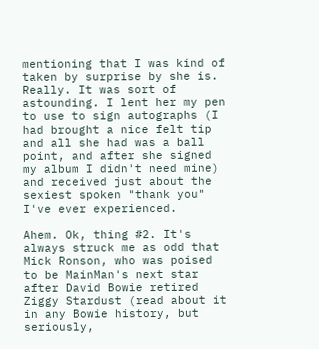mentioning that I was kind of taken by surprise by she is. Really. It was sort of astounding. I lent her my pen to use to sign autographs (I had brought a nice felt tip and all she had was a ball point, and after she signed my album I didn't need mine) and received just about the sexiest spoken "thank you" I've ever experienced.

Ahem. Ok, thing #2. It's always struck me as odd that Mick Ronson, who was poised to be MainMan's next star after David Bowie retired Ziggy Stardust (read about it in any Bowie history, but seriously,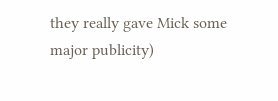they really gave Mick some major publicity)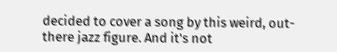decided to cover a song by this weird, out-there jazz figure. And it's not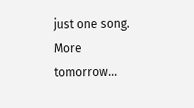just one song. More tomorrow...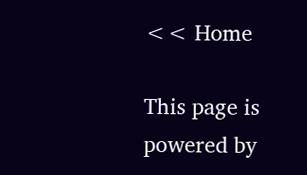<< Home

This page is powered by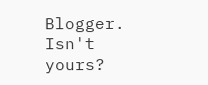Blogger. Isn't yours?